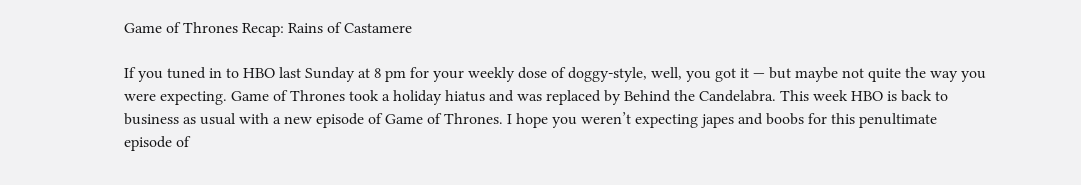Game of Thrones Recap: Rains of Castamere

If you tuned in to HBO last Sunday at 8 pm for your weekly dose of doggy-style, well, you got it — but maybe not quite the way you were expecting. Game of Thrones took a holiday hiatus and was replaced by Behind the Candelabra. This week HBO is back to business as usual with a new episode of Game of Thrones. I hope you weren’t expecting japes and boobs for this penultimate episode of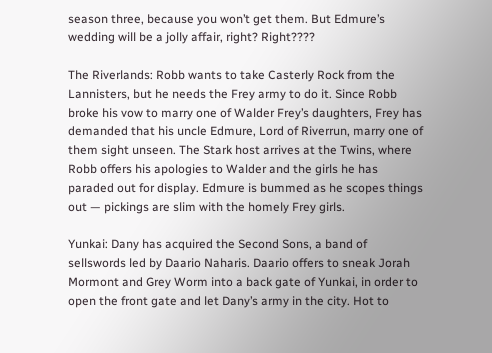season three, because you won’t get them. But Edmure’s wedding will be a jolly affair, right? Right????

The Riverlands: Robb wants to take Casterly Rock from the Lannisters, but he needs the Frey army to do it. Since Robb broke his vow to marry one of Walder Frey’s daughters, Frey has demanded that his uncle Edmure, Lord of Riverrun, marry one of them sight unseen. The Stark host arrives at the Twins, where Robb offers his apologies to Walder and the girls he has paraded out for display. Edmure is bummed as he scopes things out — pickings are slim with the homely Frey girls.

Yunkai: Dany has acquired the Second Sons, a band of sellswords led by Daario Naharis. Daario offers to sneak Jorah Mormont and Grey Worm into a back gate of Yunkai, in order to open the front gate and let Dany’s army in the city. Hot to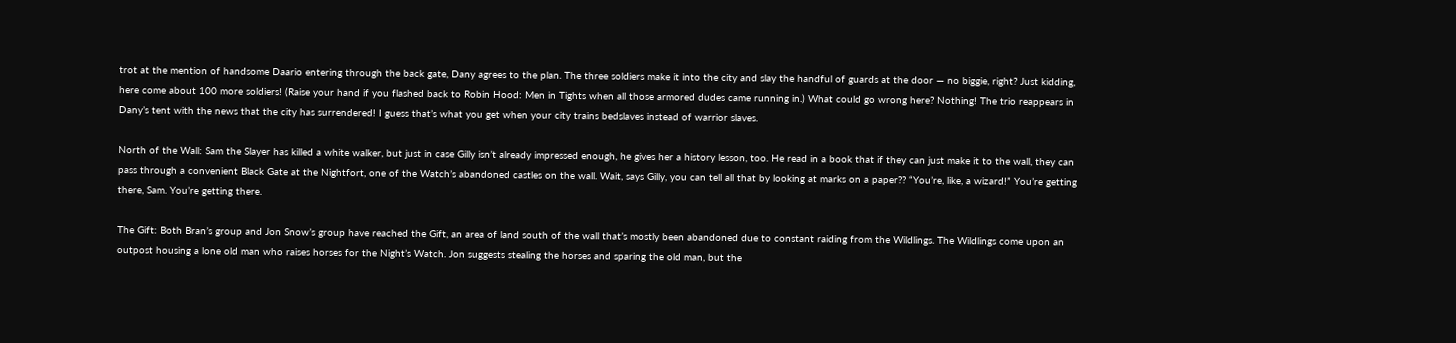trot at the mention of handsome Daario entering through the back gate, Dany agrees to the plan. The three soldiers make it into the city and slay the handful of guards at the door — no biggie, right? Just kidding, here come about 100 more soldiers! (Raise your hand if you flashed back to Robin Hood: Men in Tights when all those armored dudes came running in.) What could go wrong here? Nothing! The trio reappears in Dany’s tent with the news that the city has surrendered! I guess that’s what you get when your city trains bedslaves instead of warrior slaves.

North of the Wall: Sam the Slayer has killed a white walker, but just in case Gilly isn’t already impressed enough, he gives her a history lesson, too. He read in a book that if they can just make it to the wall, they can pass through a convenient Black Gate at the Nightfort, one of the Watch’s abandoned castles on the wall. Wait, says Gilly, you can tell all that by looking at marks on a paper?? “You’re, like, a wizard!” You’re getting there, Sam. You’re getting there.

The Gift: Both Bran’s group and Jon Snow’s group have reached the Gift, an area of land south of the wall that’s mostly been abandoned due to constant raiding from the Wildlings. The Wildlings come upon an outpost housing a lone old man who raises horses for the Night’s Watch. Jon suggests stealing the horses and sparing the old man, but the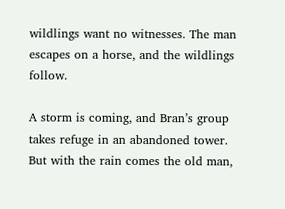wildlings want no witnesses. The man escapes on a horse, and the wildlings follow.

A storm is coming, and Bran’s group takes refuge in an abandoned tower. But with the rain comes the old man,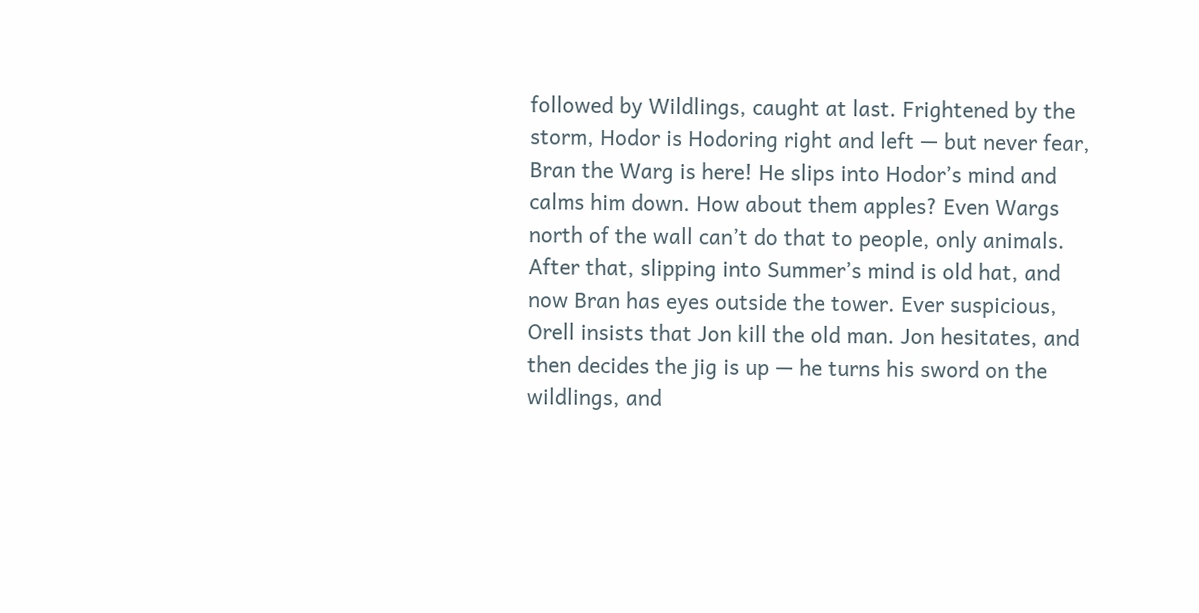followed by Wildlings, caught at last. Frightened by the storm, Hodor is Hodoring right and left — but never fear, Bran the Warg is here! He slips into Hodor’s mind and calms him down. How about them apples? Even Wargs north of the wall can’t do that to people, only animals. After that, slipping into Summer’s mind is old hat, and now Bran has eyes outside the tower. Ever suspicious, Orell insists that Jon kill the old man. Jon hesitates, and then decides the jig is up — he turns his sword on the wildlings, and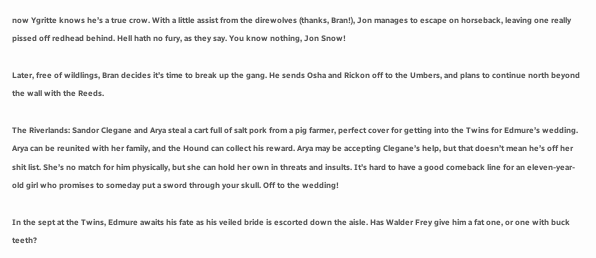now Ygritte knows he’s a true crow. With a little assist from the direwolves (thanks, Bran!), Jon manages to escape on horseback, leaving one really pissed off redhead behind. Hell hath no fury, as they say. You know nothing, Jon Snow!

Later, free of wildlings, Bran decides it’s time to break up the gang. He sends Osha and Rickon off to the Umbers, and plans to continue north beyond the wall with the Reeds.

The Riverlands: Sandor Clegane and Arya steal a cart full of salt pork from a pig farmer, perfect cover for getting into the Twins for Edmure’s wedding. Arya can be reunited with her family, and the Hound can collect his reward. Arya may be accepting Clegane’s help, but that doesn’t mean he’s off her shit list. She’s no match for him physically, but she can hold her own in threats and insults. It’s hard to have a good comeback line for an eleven-year-old girl who promises to someday put a sword through your skull. Off to the wedding!

In the sept at the Twins, Edmure awaits his fate as his veiled bride is escorted down the aisle. Has Walder Frey give him a fat one, or one with buck teeth?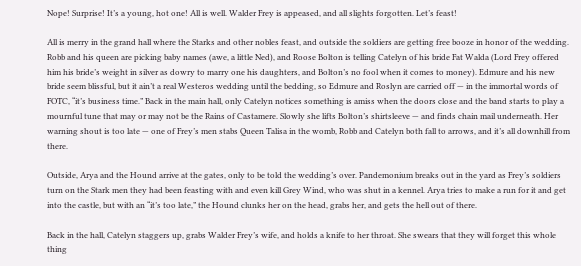Nope! Surprise! It’s a young, hot one! All is well. Walder Frey is appeased, and all slights forgotten. Let’s feast!

All is merry in the grand hall where the Starks and other nobles feast, and outside the soldiers are getting free booze in honor of the wedding. Robb and his queen are picking baby names (awe, a little Ned), and Roose Bolton is telling Catelyn of his bride Fat Walda (Lord Frey offered him his bride’s weight in silver as dowry to marry one his daughters, and Bolton’s no fool when it comes to money). Edmure and his new bride seem blissful, but it ain’t a real Westeros wedding until the bedding, so Edmure and Roslyn are carried off — in the immortal words of FOTC, “it’s business time.” Back in the main hall, only Catelyn notices something is amiss when the doors close and the band starts to play a mournful tune that may or may not be the Rains of Castamere. Slowly she lifts Bolton’s shirtsleeve — and finds chain mail underneath. Her warning shout is too late — one of Frey’s men stabs Queen Talisa in the womb, Robb and Catelyn both fall to arrows, and it’s all downhill from there.

Outside, Arya and the Hound arrive at the gates, only to be told the wedding’s over. Pandemonium breaks out in the yard as Frey’s soldiers turn on the Stark men they had been feasting with and even kill Grey Wind, who was shut in a kennel. Arya tries to make a run for it and get into the castle, but with an “it’s too late,” the Hound clunks her on the head, grabs her, and gets the hell out of there.

Back in the hall, Catelyn staggers up, grabs Walder Frey’s wife, and holds a knife to her throat. She swears that they will forget this whole thing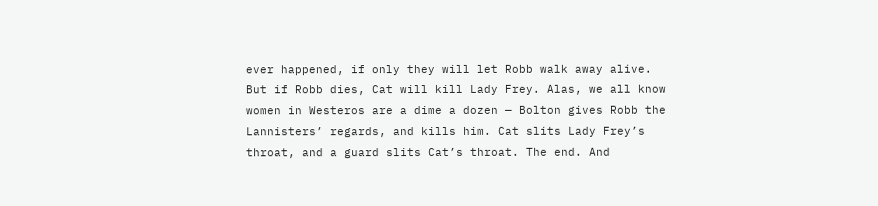ever happened, if only they will let Robb walk away alive. But if Robb dies, Cat will kill Lady Frey. Alas, we all know women in Westeros are a dime a dozen — Bolton gives Robb the Lannisters’ regards, and kills him. Cat slits Lady Frey’s throat, and a guard slits Cat’s throat. The end. And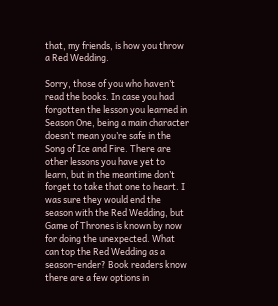that, my friends, is how you throw a Red Wedding.

Sorry, those of you who haven’t read the books. In case you had forgotten the lesson you learned in Season One, being a main character doesn’t mean you’re safe in the Song of Ice and Fire. There are other lessons you have yet to learn, but in the meantime don’t forget to take that one to heart. I was sure they would end the season with the Red Wedding, but Game of Thrones is known by now for doing the unexpected. What can top the Red Wedding as a season-ender? Book readers know there are a few options in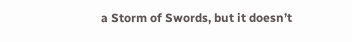a Storm of Swords, but it doesn’t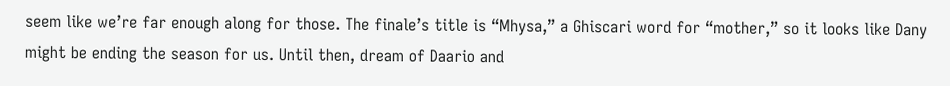seem like we’re far enough along for those. The finale’s title is “Mhysa,” a Ghiscari word for “mother,” so it looks like Dany might be ending the season for us. Until then, dream of Daario and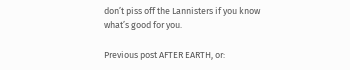don’t piss off the Lannisters if you know what’s good for you.

Previous post AFTER EARTH, or: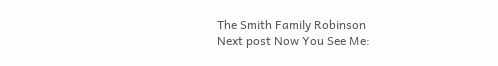The Smith Family Robinson
Next post Now You See Me: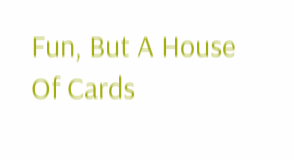Fun, But A House Of Cards